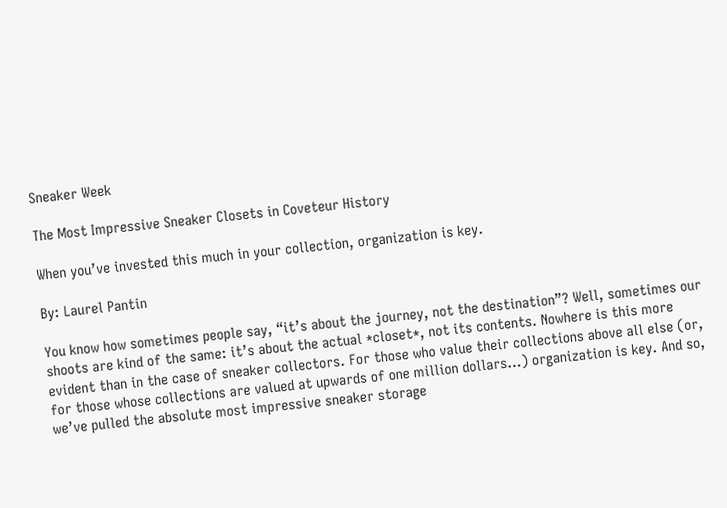Sneaker Week

The Most Impressive Sneaker Closets in Coveteur History

When you’ve invested this much in your collection, organization is key.

By: Laurel Pantin

You know how sometimes people say, “it’s about the journey, not the destination”? Well, sometimes our shoots are kind of the same: it’s about the actual *closet*, not its contents. Nowhere is this more evident than in the case of sneaker collectors. For those who value their collections above all else (or, for those whose collections are valued at upwards of one million dollars…) organization is key. And so, we’ve pulled the absolute most impressive sneaker storage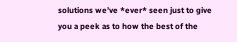solutions we’ve *ever* seen just to give you a peek as to how the best of the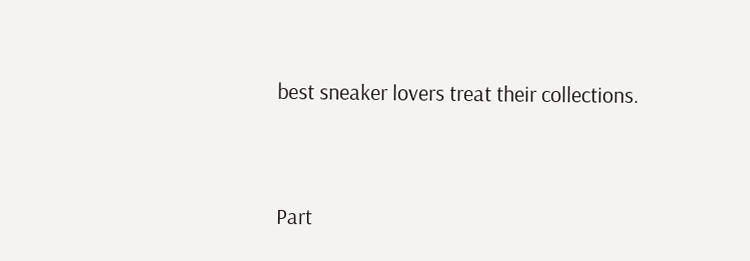best sneaker lovers treat their collections.


Part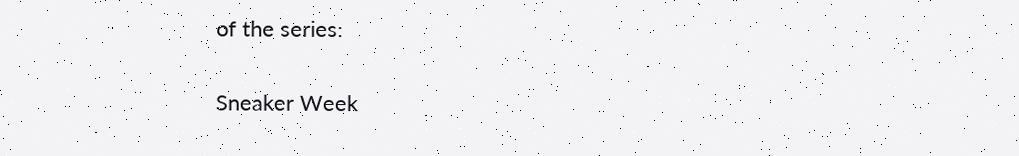of the series:

Sneaker Week